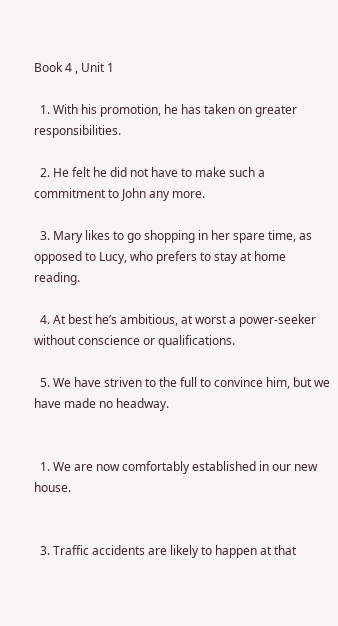Book 4 , Unit 1

  1. With his promotion, he has taken on greater responsibilities.

  2. He felt he did not have to make such a commitment to John any more.

  3. Mary likes to go shopping in her spare time, as opposed to Lucy, who prefers to stay at home reading.

  4. At best he’s ambitious, at worst a power-seeker without conscience or qualifications.

  5. We have striven to the full to convince him, but we have made no headway.


  1. We are now comfortably established in our new house.


  3. Traffic accidents are likely to happen at that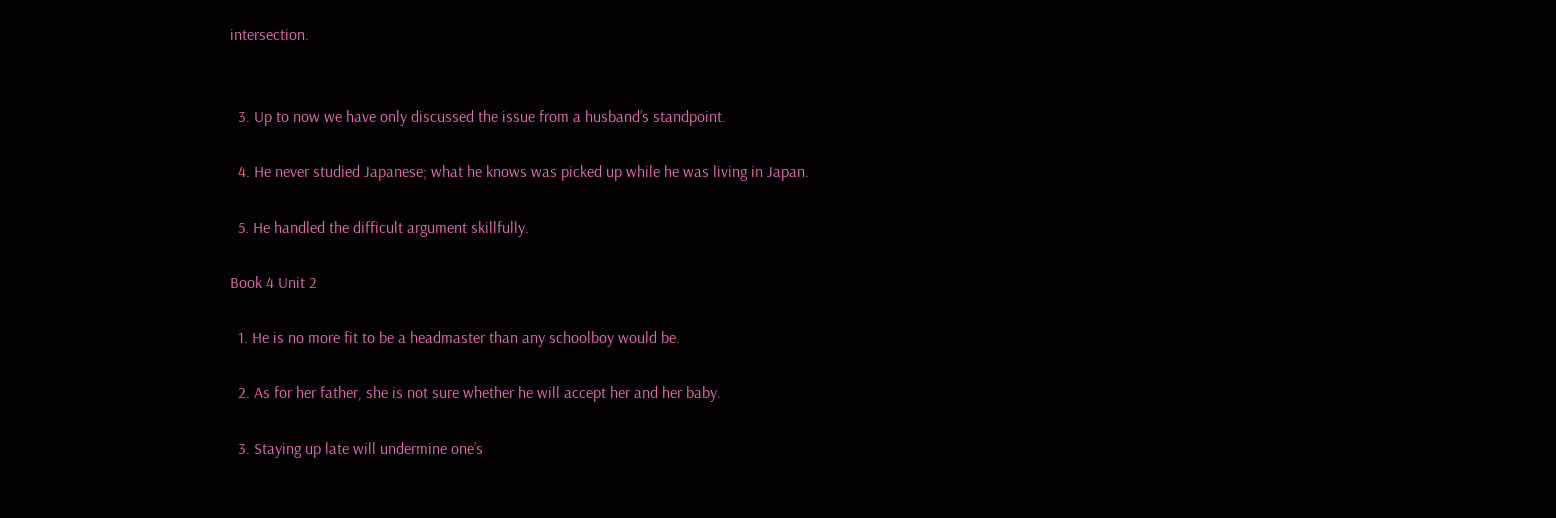intersection.


  3. Up to now we have only discussed the issue from a husband’s standpoint.

  4. He never studied Japanese; what he knows was picked up while he was living in Japan.

  5. He handled the difficult argument skillfully.

Book 4 Unit 2

  1. He is no more fit to be a headmaster than any schoolboy would be.

  2. As for her father, she is not sure whether he will accept her and her baby.

  3. Staying up late will undermine one’s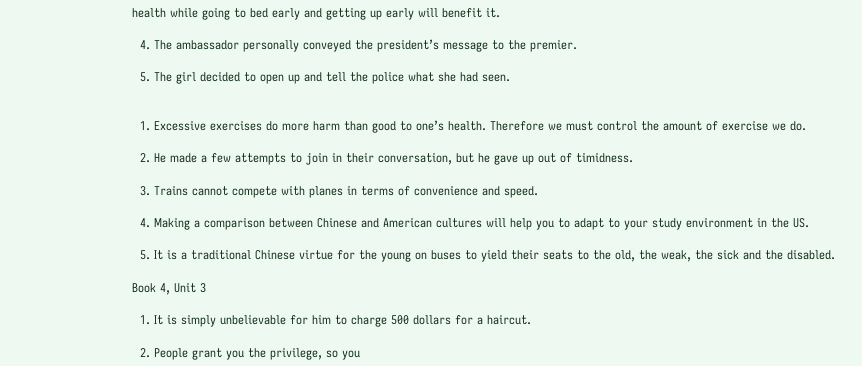health while going to bed early and getting up early will benefit it.

  4. The ambassador personally conveyed the president’s message to the premier.

  5. The girl decided to open up and tell the police what she had seen.


  1. Excessive exercises do more harm than good to one’s health. Therefore we must control the amount of exercise we do.

  2. He made a few attempts to join in their conversation, but he gave up out of timidness.

  3. Trains cannot compete with planes in terms of convenience and speed.

  4. Making a comparison between Chinese and American cultures will help you to adapt to your study environment in the US.

  5. It is a traditional Chinese virtue for the young on buses to yield their seats to the old, the weak, the sick and the disabled.

Book 4, Unit 3

  1. It is simply unbelievable for him to charge 500 dollars for a haircut.

  2. People grant you the privilege, so you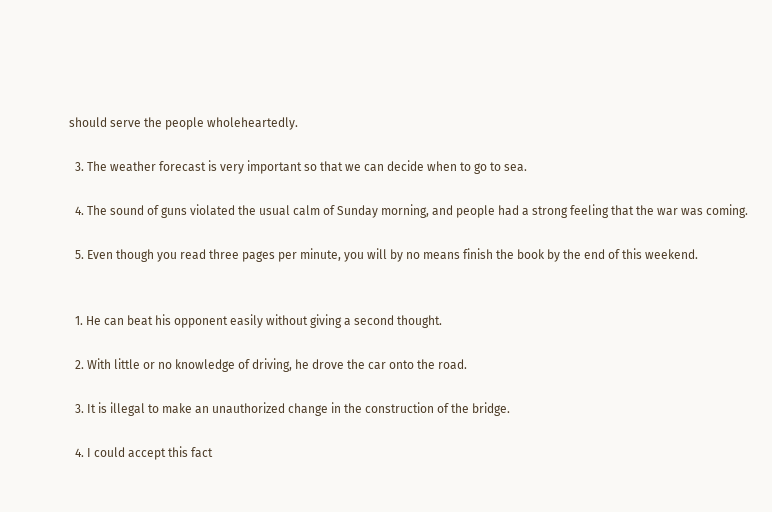should serve the people wholeheartedly.

  3. The weather forecast is very important so that we can decide when to go to sea.

  4. The sound of guns violated the usual calm of Sunday morning, and people had a strong feeling that the war was coming.

  5. Even though you read three pages per minute, you will by no means finish the book by the end of this weekend.


  1. He can beat his opponent easily without giving a second thought.

  2. With little or no knowledge of driving, he drove the car onto the road.

  3. It is illegal to make an unauthorized change in the construction of the bridge.

  4. I could accept this fact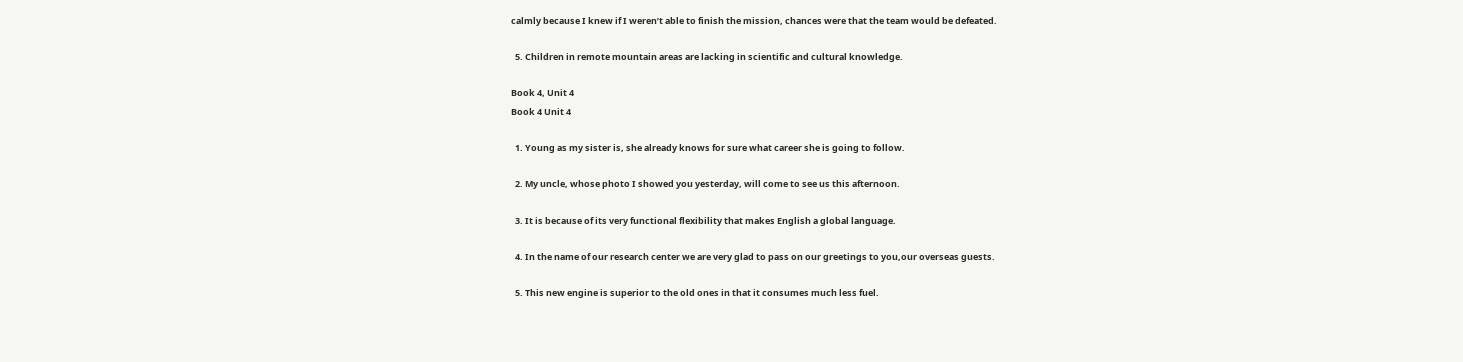calmly because I knew if I weren’t able to finish the mission, chances were that the team would be defeated.

  5. Children in remote mountain areas are lacking in scientific and cultural knowledge.

Book 4, Unit 4
Book 4 Unit 4

  1. Young as my sister is, she already knows for sure what career she is going to follow.

  2. My uncle, whose photo I showed you yesterday, will come to see us this afternoon.

  3. It is because of its very functional flexibility that makes English a global language.

  4. In the name of our research center we are very glad to pass on our greetings to you,our overseas guests.

  5. This new engine is superior to the old ones in that it consumes much less fuel.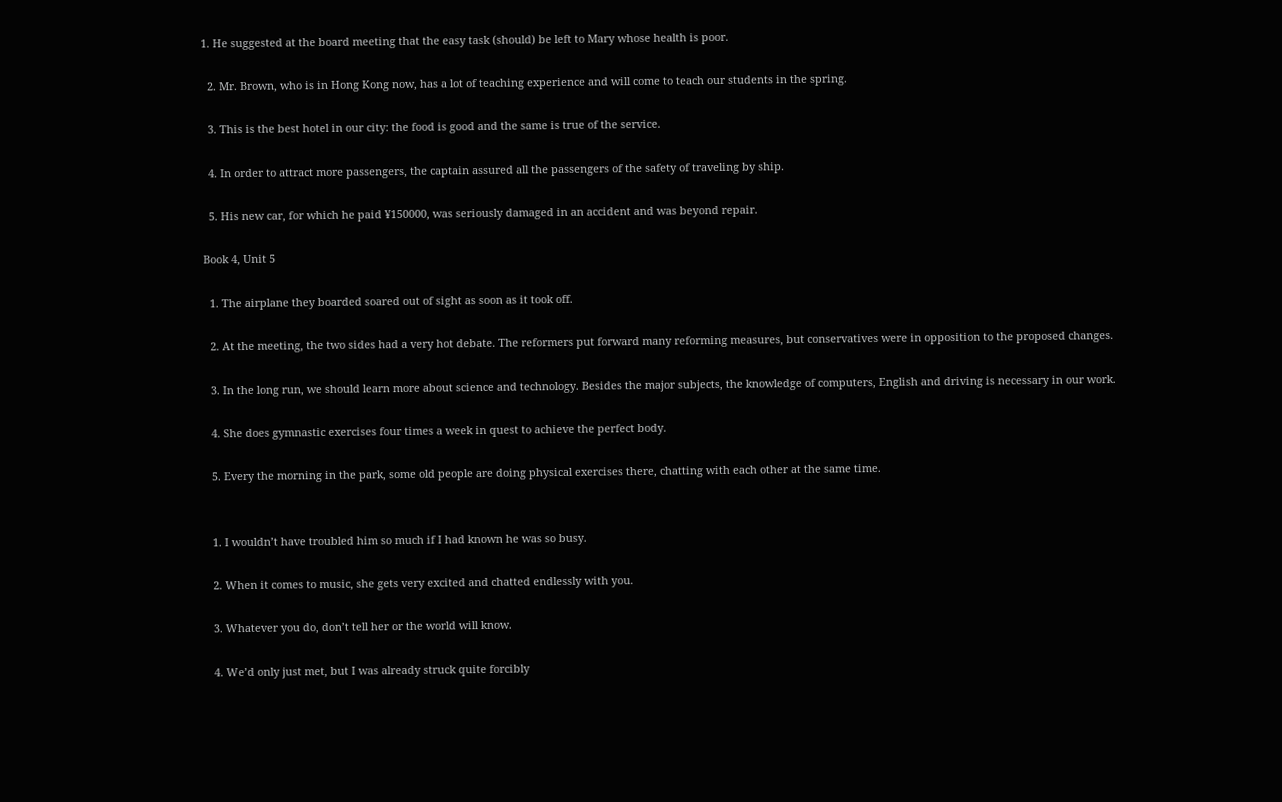1. He suggested at the board meeting that the easy task (should) be left to Mary whose health is poor.

  2. Mr. Brown, who is in Hong Kong now, has a lot of teaching experience and will come to teach our students in the spring.

  3. This is the best hotel in our city: the food is good and the same is true of the service.

  4. In order to attract more passengers, the captain assured all the passengers of the safety of traveling by ship.

  5. His new car, for which he paid ¥150000, was seriously damaged in an accident and was beyond repair.

Book 4, Unit 5

  1. The airplane they boarded soared out of sight as soon as it took off.

  2. At the meeting, the two sides had a very hot debate. The reformers put forward many reforming measures, but conservatives were in opposition to the proposed changes.

  3. In the long run, we should learn more about science and technology. Besides the major subjects, the knowledge of computers, English and driving is necessary in our work.

  4. She does gymnastic exercises four times a week in quest to achieve the perfect body.

  5. Every the morning in the park, some old people are doing physical exercises there, chatting with each other at the same time.


  1. I wouldn’t have troubled him so much if I had known he was so busy.

  2. When it comes to music, she gets very excited and chatted endlessly with you.

  3. Whatever you do, don’t tell her or the world will know.

  4. We’d only just met, but I was already struck quite forcibly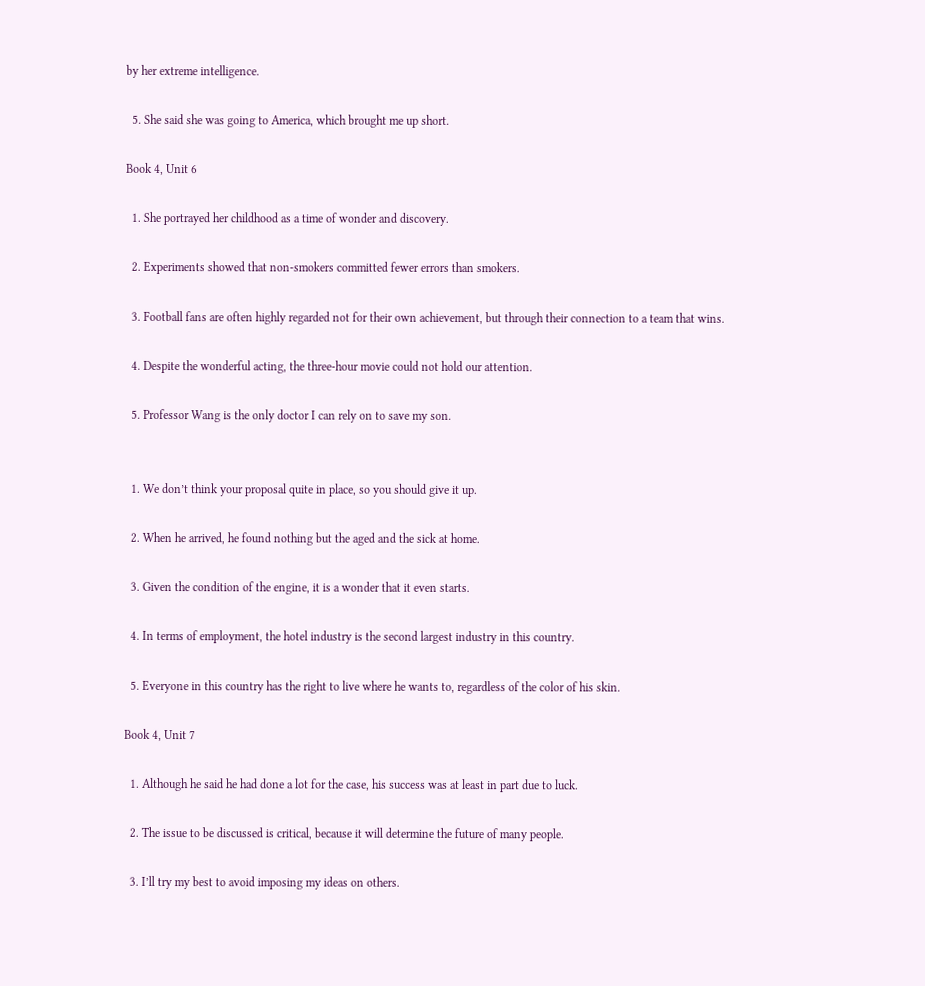by her extreme intelligence.

  5. She said she was going to America, which brought me up short.

Book 4, Unit 6

  1. She portrayed her childhood as a time of wonder and discovery.

  2. Experiments showed that non-smokers committed fewer errors than smokers.

  3. Football fans are often highly regarded not for their own achievement, but through their connection to a team that wins.

  4. Despite the wonderful acting, the three-hour movie could not hold our attention.

  5. Professor Wang is the only doctor I can rely on to save my son.


  1. We don’t think your proposal quite in place, so you should give it up.

  2. When he arrived, he found nothing but the aged and the sick at home.

  3. Given the condition of the engine, it is a wonder that it even starts.

  4. In terms of employment, the hotel industry is the second largest industry in this country.

  5. Everyone in this country has the right to live where he wants to, regardless of the color of his skin.

Book 4, Unit 7

  1. Although he said he had done a lot for the case, his success was at least in part due to luck.

  2. The issue to be discussed is critical, because it will determine the future of many people.

  3. I’ll try my best to avoid imposing my ideas on others.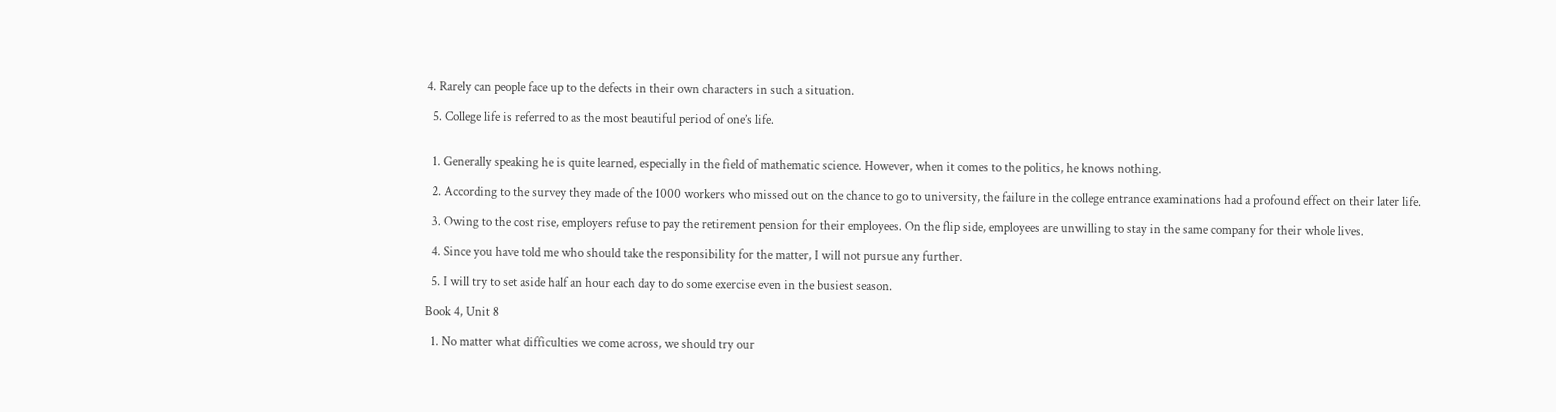4. Rarely can people face up to the defects in their own characters in such a situation.

  5. College life is referred to as the most beautiful period of one’s life.


  1. Generally speaking he is quite learned, especially in the field of mathematic science. However, when it comes to the politics, he knows nothing.

  2. According to the survey they made of the 1000 workers who missed out on the chance to go to university, the failure in the college entrance examinations had a profound effect on their later life.

  3. Owing to the cost rise, employers refuse to pay the retirement pension for their employees. On the flip side, employees are unwilling to stay in the same company for their whole lives.

  4. Since you have told me who should take the responsibility for the matter, I will not pursue any further.

  5. I will try to set aside half an hour each day to do some exercise even in the busiest season.

Book 4, Unit 8

  1. No matter what difficulties we come across, we should try our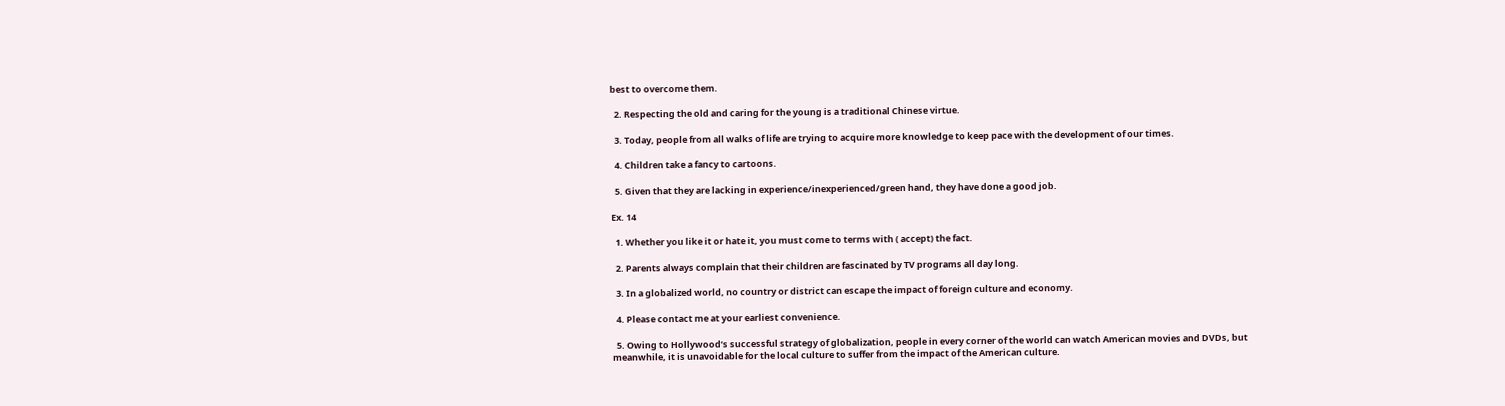best to overcome them.

  2. Respecting the old and caring for the young is a traditional Chinese virtue.

  3. Today, people from all walks of life are trying to acquire more knowledge to keep pace with the development of our times.

  4. Children take a fancy to cartoons.

  5. Given that they are lacking in experience/inexperienced/green hand, they have done a good job.

Ex. 14

  1. Whether you like it or hate it, you must come to terms with ( accept) the fact.

  2. Parents always complain that their children are fascinated by TV programs all day long.

  3. In a globalized world, no country or district can escape the impact of foreign culture and economy.

  4. Please contact me at your earliest convenience.

  5. Owing to Hollywood’s successful strategy of globalization, people in every corner of the world can watch American movies and DVDs, but meanwhile, it is unavoidable for the local culture to suffer from the impact of the American culture.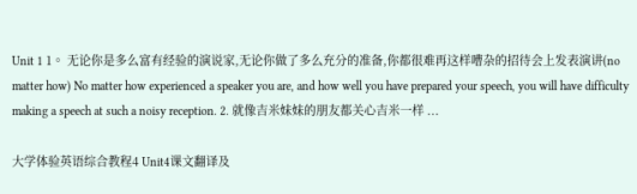Unit 1 1。 无论你是多么富有经验的演说家,无论你做了多么充分的准备,你都很难再这样嘈杂的招待会上发表演讲(no matter how) No matter how experienced a speaker you are, and how well you have prepared your speech, you will have difficulty making a speech at such a noisy reception. 2. 就像吉米妹妹的朋友都关心吉米一样 ...

大学体验英语综合教程4 Unit4课文翻译及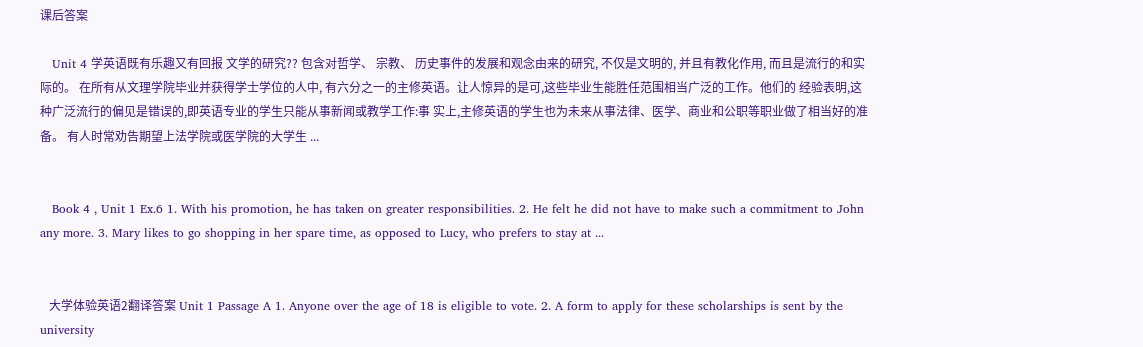课后答案

   Unit 4 学英语既有乐趣又有回报 文学的研究?? 包含对哲学、 宗教、 历史事件的发展和观念由来的研究, 不仅是文明的, 并且有教化作用, 而且是流行的和实际的。 在所有从文理学院毕业并获得学士学位的人中, 有六分之一的主修英语。让人惊异的是可,这些毕业生能胜任范围相当广泛的工作。他们的 经验表明,这种广泛流行的偏见是错误的,即英语专业的学生只能从事新闻或教学工作:事 实上,主修英语的学生也为未来从事法律、医学、商业和公职等职业做了相当好的准备。 有人时常劝告期望上法学院或医学院的大学生 ...


   Book 4 , Unit 1 Ex.6 1. With his promotion, he has taken on greater responsibilities. 2. He felt he did not have to make such a commitment to John any more. 3. Mary likes to go shopping in her spare time, as opposed to Lucy, who prefers to stay at ...


   大学体验英语2翻译答案 Unit 1 Passage A 1. Anyone over the age of 18 is eligible to vote. 2. A form to apply for these scholarships is sent by the university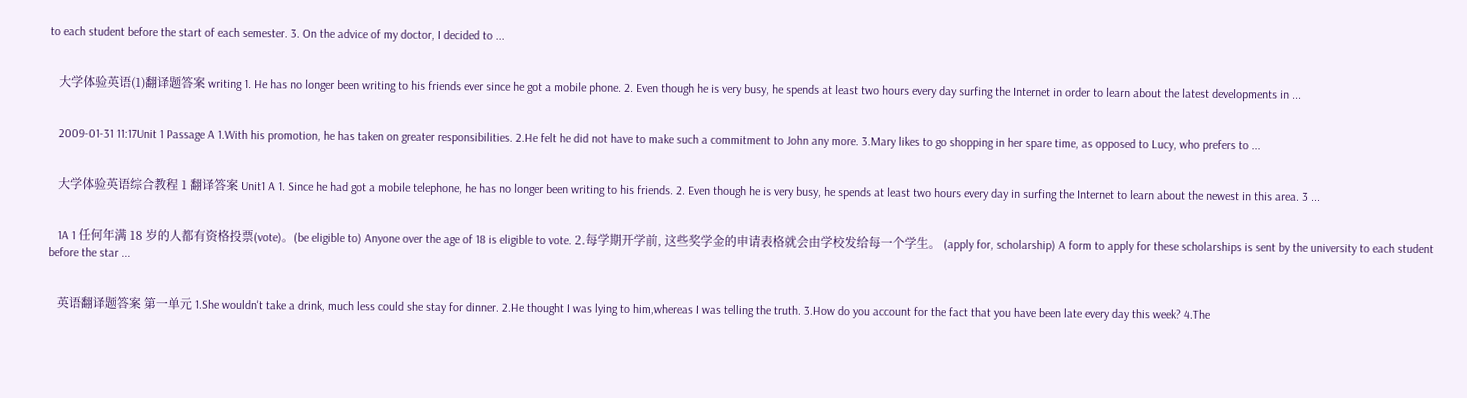to each student before the start of each semester. 3. On the advice of my doctor, I decided to ...


   大学体验英语(1)翻译题答案 writing 1. He has no longer been writing to his friends ever since he got a mobile phone. 2. Even though he is very busy, he spends at least two hours every day surfing the Internet in order to learn about the latest developments in ...


   2009-01-31 11:17Unit 1 Passage A 1.With his promotion, he has taken on greater responsibilities. 2.He felt he did not have to make such a commitment to John any more. 3.Mary likes to go shopping in her spare time, as opposed to Lucy, who prefers to ...


   大学体验英语综合教程 1 翻译答案 Unit1 A 1. Since he had got a mobile telephone, he has no longer been writing to his friends. 2. Even though he is very busy, he spends at least two hours every day in surfing the Internet to learn about the newest in this area. 3 ...


   1A 1 任何年满 18 岁的人都有资格投票(vote)。(be eligible to) Anyone over the age of 18 is eligible to vote. 2.每学期开学前, 这些奖学金的申请表格就会由学校发给每一个学生。 (apply for, scholarship) A form to apply for these scholarships is sent by the university to each student before the star ...


   英语翻译题答案 第一单元 1.She wouldn't take a drink, much less could she stay for dinner. 2.He thought I was lying to him,whereas I was telling the truth. 3.How do you account for the fact that you have been late every day this week? 4.The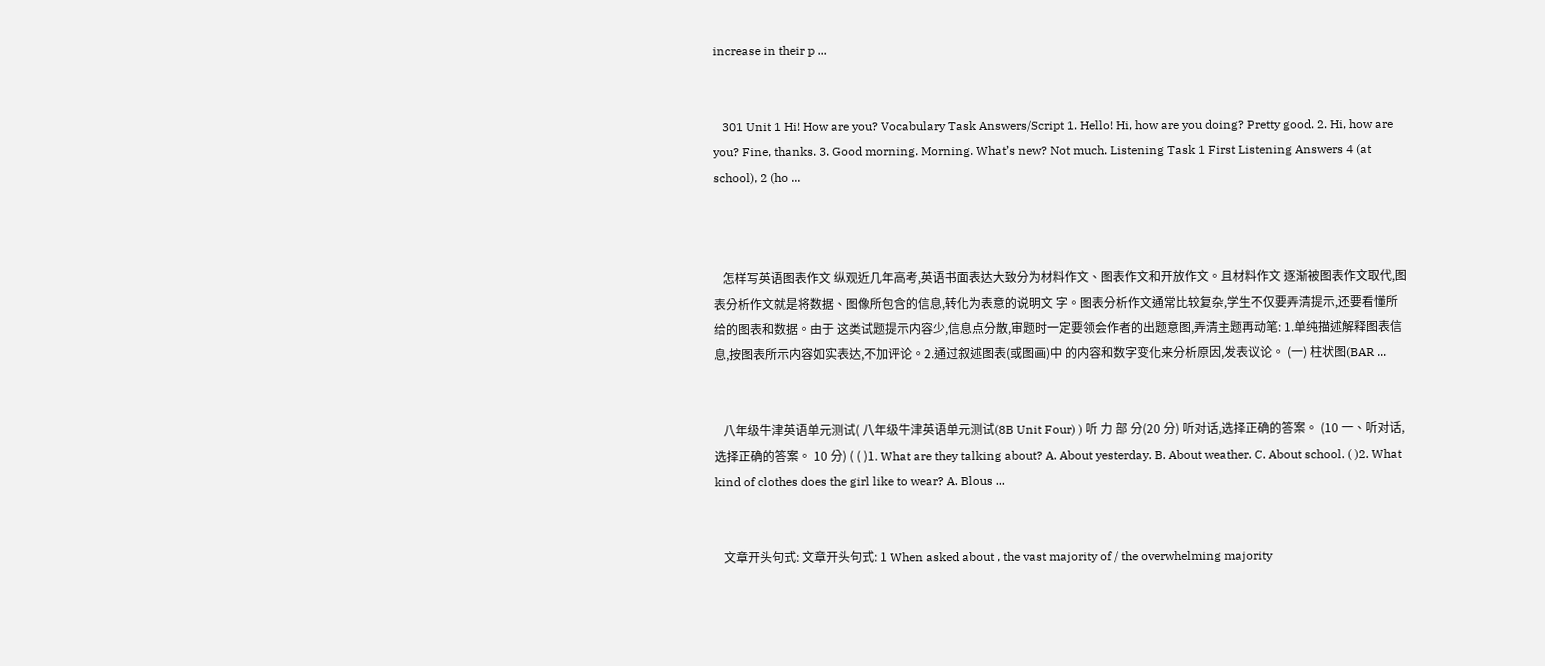increase in their p ...


   301 Unit 1 Hi! How are you? Vocabulary Task Answers/Script 1. Hello! Hi, how are you doing? Pretty good. 2. Hi, how are you? Fine, thanks. 3. Good morning. Morning. What’s new? Not much. Listening Task 1 First Listening Answers 4 (at school), 2 (ho ...



   怎样写英语图表作文 纵观近几年高考,英语书面表达大致分为材料作文、图表作文和开放作文。且材料作文 逐渐被图表作文取代,图表分析作文就是将数据、图像所包含的信息,转化为表意的说明文 字。图表分析作文通常比较复杂,学生不仅要弄清提示,还要看懂所给的图表和数据。由于 这类试题提示内容少,信息点分散,审题时一定要领会作者的出题意图,弄清主题再动笔: 1.单纯描述解释图表信息,按图表所示内容如实表达,不加评论。2.通过叙述图表(或图画)中 的内容和数字变化来分析原因,发表议论。 (一) 柱状图(BAR ...


   八年级牛津英语单元测试( 八年级牛津英语单元测试(8B Unit Four) ) 听 力 部 分(20 分) 听对话,选择正确的答案。 (10 一、听对话,选择正确的答案。 10 分) ( ( )1. What are they talking about? A. About yesterday. B. About weather. C. About school. ( )2. What kind of clothes does the girl like to wear? A. Blous ...


   文章开头句式: 文章开头句式: 1 When asked about , the vast majority of / the overwhelming majority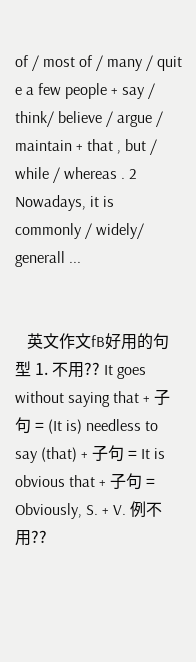of / most of / many / quit e a few people + say / think/ believe / argue / maintain + that , but / while / whereas . 2 Nowadays, it is commonly / widely/ generall ...


   英文作文fB好用的句型 1. 不用?? It goes without saying that + 子句 = (It is) needless to say (that) + 子句 = It is obvious that + 子句 = Obviously, S. + V. 例不用??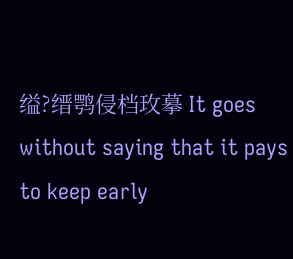缢?缙鹗侵档玫摹 It goes without saying that it pays to keep early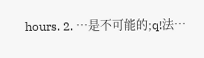hours. 2. …是不可能的;q!法…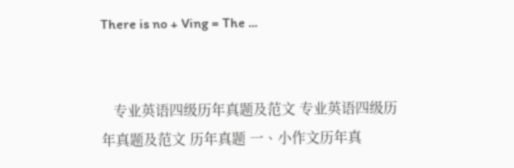There is no + Ving = The ...


   专业英语四级历年真题及范文 专业英语四级历年真题及范文 历年真题 一、小作文历年真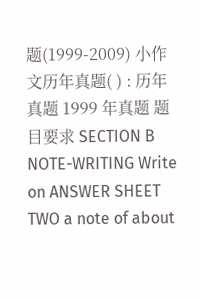题(1999-2009) 小作文历年真题( ) : 历年真题 1999 年真题 题目要求 SECTION B NOTE-WRITING Write on ANSWER SHEET TWO a note of about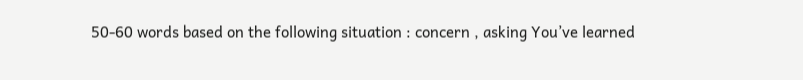50-60 words based on the following situation : concern , asking You’ve learned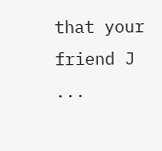that your friend J ...